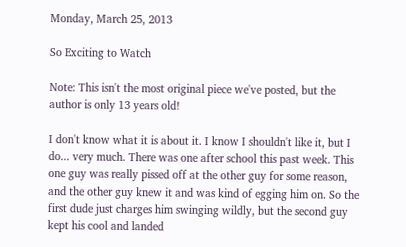Monday, March 25, 2013

So Exciting to Watch

Note: This isn't the most original piece we've posted, but the author is only 13 years old!

I don't know what it is about it. I know I shouldn't like it, but I do... very much. There was one after school this past week. This one guy was really pissed off at the other guy for some reason, and the other guy knew it and was kind of egging him on. So the first dude just charges him swinging wildly, but the second guy kept his cool and landed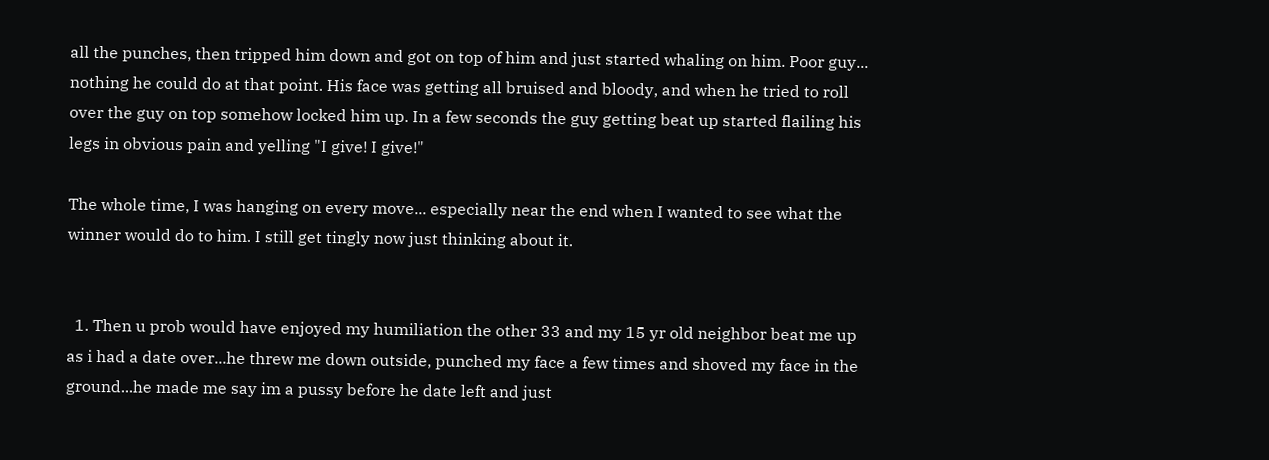all the punches, then tripped him down and got on top of him and just started whaling on him. Poor guy... nothing he could do at that point. His face was getting all bruised and bloody, and when he tried to roll over the guy on top somehow locked him up. In a few seconds the guy getting beat up started flailing his legs in obvious pain and yelling "I give! I give!"

The whole time, I was hanging on every move... especially near the end when I wanted to see what the winner would do to him. I still get tingly now just thinking about it.


  1. Then u prob would have enjoyed my humiliation the other 33 and my 15 yr old neighbor beat me up as i had a date over...he threw me down outside, punched my face a few times and shoved my face in the ground...he made me say im a pussy before he date left and just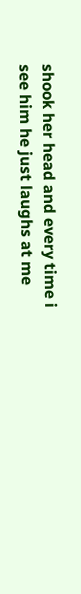shook her head and every time i see him he just laughs at me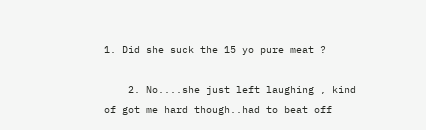1. Did she suck the 15 yo pure meat ?

    2. No....she just left laughing , kind of got me hard though..had to beat off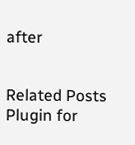after


Related Posts Plugin for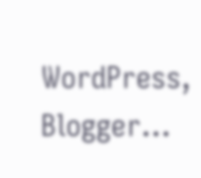WordPress, Blogger...